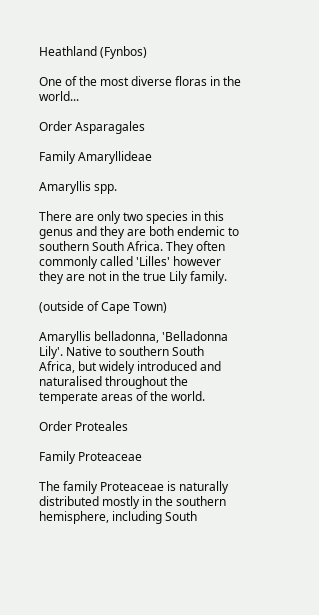Heathland (Fynbos)

One of the most diverse floras in the world...

Order Asparagales

Family Amaryllideae

Amaryllis spp.

There are only two species in this genus and they are both endemic to southern South Africa. They often commonly called 'Lilles' however they are not in the true Lily family.

(outside of Cape Town)

Amaryllis belladonna, 'Belladonna Lily'. Native to southern South Africa, but widely introduced and naturalised throughout the temperate areas of the world.

Order Proteales

Family Proteaceae

The family Proteaceae is naturally distributed mostly in the southern hemisphere, including South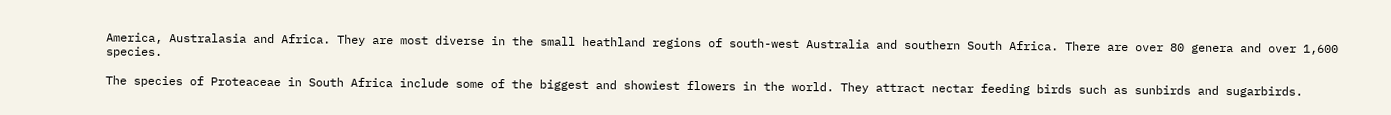America, Australasia and Africa. They are most diverse in the small heathland regions of south-west Australia and southern South Africa. There are over 80 genera and over 1,600 species.

The species of Proteaceae in South Africa include some of the biggest and showiest flowers in the world. They attract nectar feeding birds such as sunbirds and sugarbirds.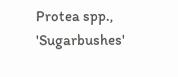Protea spp., 'Sugarbushes'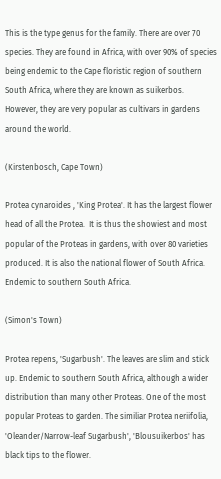This is the type genus for the family. There are over 70 species. They are found in Africa, with over 90% of species being endemic to the Cape floristic region of southern South Africa, where they are known as suikerbos. However, they are very popular as cultivars in gardens around the world.

(Kirstenbosch, Cape Town)

Protea cynaroides , 'King Protea'. It has the largest flower head of all the Protea.  It is thus the showiest and most popular of the Proteas in gardens, with over 80 varieties produced. It is also the national flower of South Africa. Endemic to southern South Africa.

(Simon's Town)

Protea repens, 'Sugarbush'. The leaves are slim and stick up. Endemic to southern South Africa, although a wider distribution than many other Proteas. One of the most popular Proteas to garden. The similiar Protea neriifolia, 'Oleander/Narrow-leaf Sugarbush', 'Blousuikerbos' has black tips to the flower.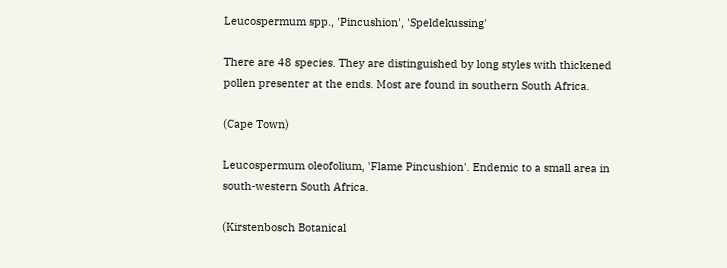Leucospermum spp., 'Pincushion', 'Speldekussing'

There are 48 species. They are distinguished by long styles with thickened pollen presenter at the ends. Most are found in southern South Africa.

(Cape Town)

Leucospermum oleofolium, 'Flame Pincushion'. Endemic to a small area in south-western South Africa.

(Kirstenbosch Botanical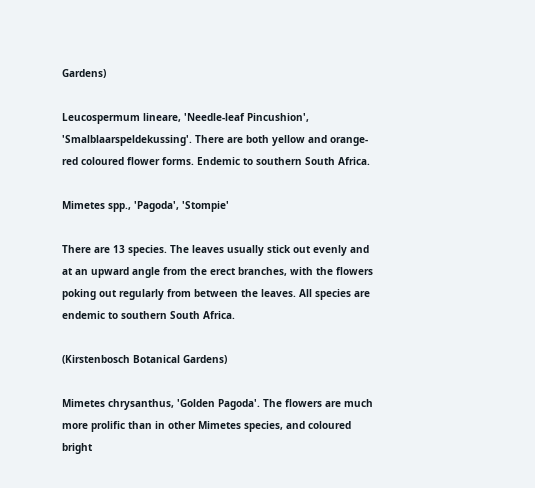Gardens)

Leucospermum lineare, 'Needle-leaf Pincushion', 'Smalblaarspeldekussing'. There are both yellow and orange-red coloured flower forms. Endemic to southern South Africa.

Mimetes spp., 'Pagoda', 'Stompie'

There are 13 species. The leaves usually stick out evenly and at an upward angle from the erect branches, with the flowers poking out regularly from between the leaves. All species are endemic to southern South Africa.

(Kirstenbosch Botanical Gardens)

Mimetes chrysanthus, 'Golden Pagoda'. The flowers are much more prolific than in other Mimetes species, and coloured bright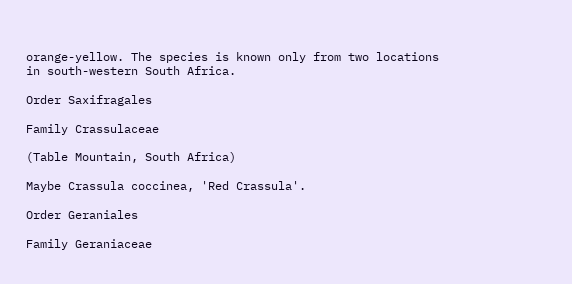orange-yellow. The species is known only from two locations in south-western South Africa.

Order Saxifragales

Family Crassulaceae

(Table Mountain, South Africa)

Maybe Crassula coccinea, 'Red Crassula'.

Order Geraniales

Family Geraniaceae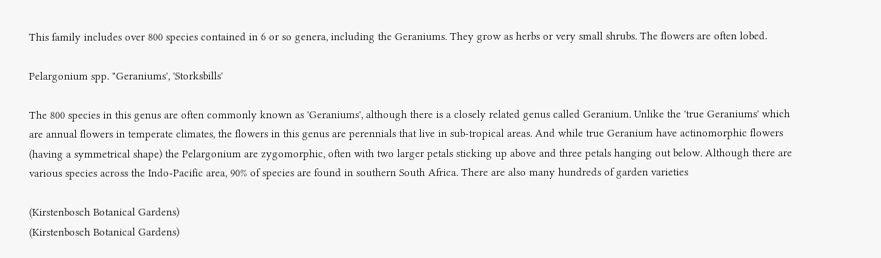This family includes over 800 species contained in 6 or so genera, including the Geraniums. They grow as herbs or very small shrubs. The flowers are often lobed.

Pelargonium spp. "Geraniums', 'Storksbills'

The 800 species in this genus are often commonly known as 'Geraniums', although there is a closely related genus called Geranium. Unlike the 'true Geraniums' which are annual flowers in temperate climates, the flowers in this genus are perennials that live in sub-tropical areas. And while true Geranium have actinomorphic flowers (having a symmetrical shape) the Pelargonium are zygomorphic, often with two larger petals sticking up above and three petals hanging out below. Although there are various species across the Indo-Pacific area, 90% of species are found in southern South Africa. There are also many hundreds of garden varieties

(Kirstenbosch Botanical Gardens)
(Kirstenbosch Botanical Gardens)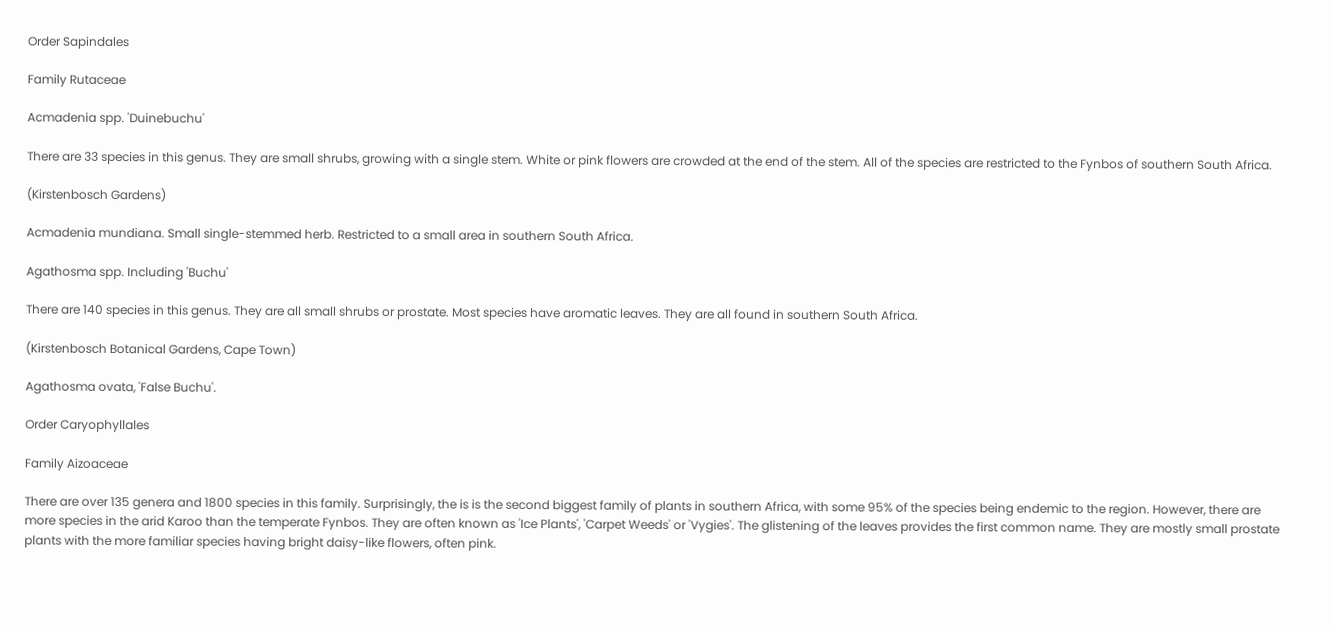Order Sapindales

Family Rutaceae

Acmadenia spp. 'Duinebuchu'

There are 33 species in this genus. They are small shrubs, growing with a single stem. White or pink flowers are crowded at the end of the stem. All of the species are restricted to the Fynbos of southern South Africa.

(Kirstenbosch Gardens)

Acmadenia mundiana. Small single-stemmed herb. Restricted to a small area in southern South Africa.

Agathosma spp. Including 'Buchu'

There are 140 species in this genus. They are all small shrubs or prostate. Most species have aromatic leaves. They are all found in southern South Africa.

(Kirstenbosch Botanical Gardens, Cape Town)

Agathosma ovata, 'False Buchu'.

Order Caryophyllales

Family Aizoaceae

There are over 135 genera and 1800 species in this family. Surprisingly, the is is the second biggest family of plants in southern Africa, with some 95% of the species being endemic to the region. However, there are more species in the arid Karoo than the temperate Fynbos. They are often known as 'Ice Plants', 'Carpet Weeds' or 'Vygies'. The glistening of the leaves provides the first common name. They are mostly small prostate plants with the more familiar species having bright daisy-like flowers, often pink.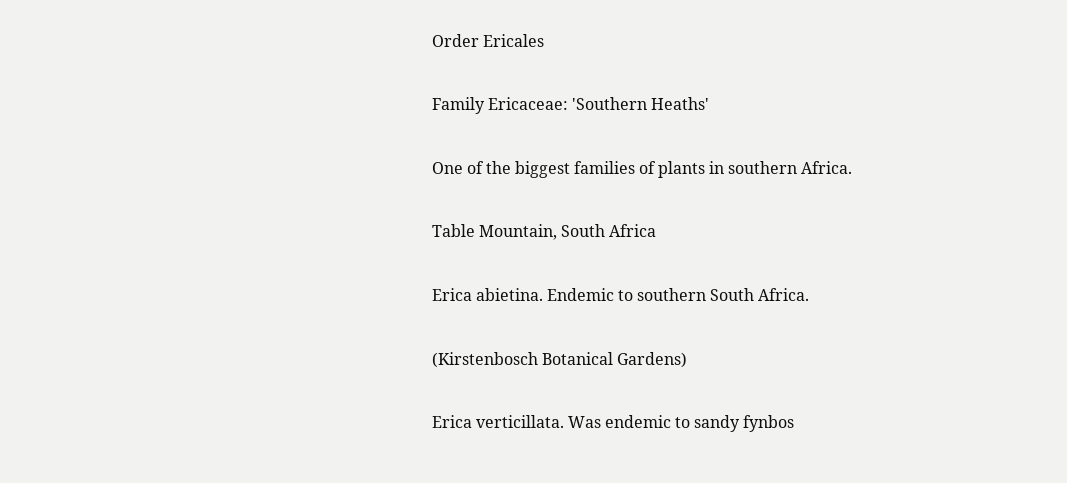Order Ericales

Family Ericaceae: 'Southern Heaths'

One of the biggest families of plants in southern Africa.

Table Mountain, South Africa

Erica abietina. Endemic to southern South Africa.

(Kirstenbosch Botanical Gardens)

Erica verticillata. Was endemic to sandy fynbos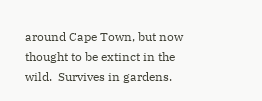around Cape Town, but now thought to be extinct in the wild.  Survives in gardens.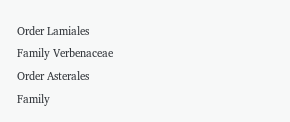Order Lamiales
Family Verbenaceae
Order Asterales
Family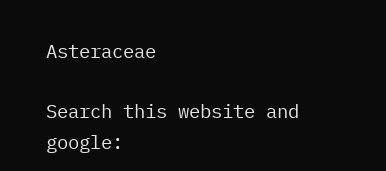Asteraceae

Search this website and google: